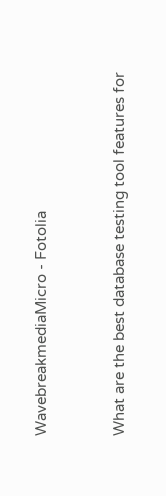WavebreakmediaMicro - Fotolia


What are the best database testing tool features for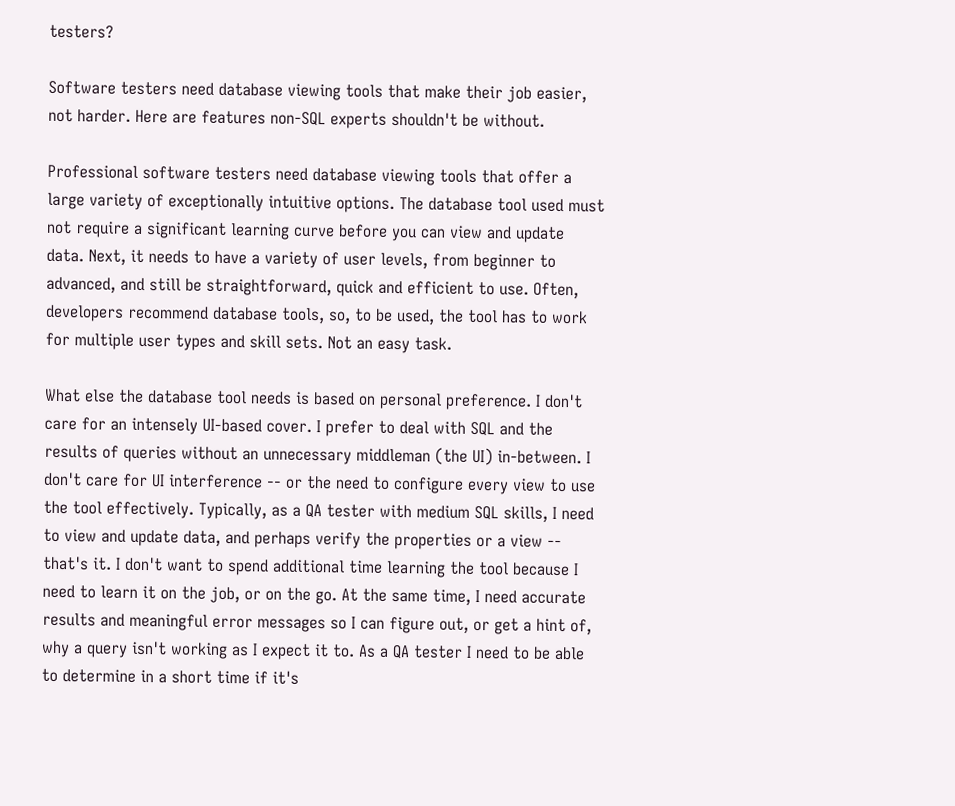testers?

Software testers need database viewing tools that make their job easier, not harder. Here are features non-SQL experts shouldn't be without.

Professional software testers need database viewing tools that offer a large variety of exceptionally intuitive options. The database tool used must not require a significant learning curve before you can view and update data. Next, it needs to have a variety of user levels, from beginner to advanced, and still be straightforward, quick and efficient to use. Often, developers recommend database tools, so, to be used, the tool has to work for multiple user types and skill sets. Not an easy task.

What else the database tool needs is based on personal preference. I don't care for an intensely UI-based cover. I prefer to deal with SQL and the results of queries without an unnecessary middleman (the UI) in-between. I don't care for UI interference -- or the need to configure every view to use the tool effectively. Typically, as a QA tester with medium SQL skills, I need to view and update data, and perhaps verify the properties or a view -- that's it. I don't want to spend additional time learning the tool because I need to learn it on the job, or on the go. At the same time, I need accurate results and meaningful error messages so I can figure out, or get a hint of, why a query isn't working as I expect it to. As a QA tester I need to be able to determine in a short time if it's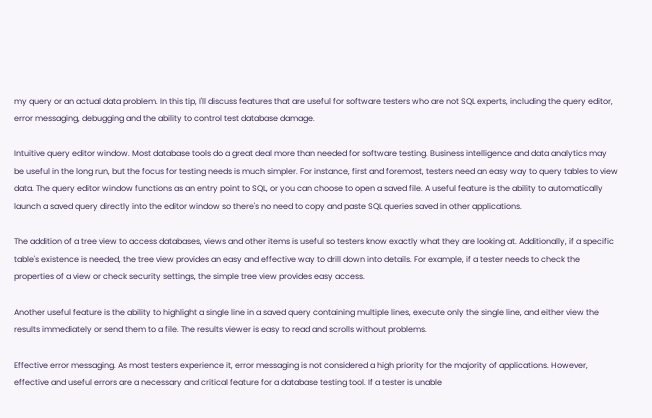my query or an actual data problem. In this tip, I'll discuss features that are useful for software testers who are not SQL experts, including the query editor, error messaging, debugging and the ability to control test database damage.

Intuitive query editor window. Most database tools do a great deal more than needed for software testing. Business intelligence and data analytics may be useful in the long run, but the focus for testing needs is much simpler. For instance, first and foremost, testers need an easy way to query tables to view data. The query editor window functions as an entry point to SQL, or you can choose to open a saved file. A useful feature is the ability to automatically launch a saved query directly into the editor window so there's no need to copy and paste SQL queries saved in other applications.

The addition of a tree view to access databases, views and other items is useful so testers know exactly what they are looking at. Additionally, if a specific table's existence is needed, the tree view provides an easy and effective way to drill down into details. For example, if a tester needs to check the properties of a view or check security settings, the simple tree view provides easy access.

Another useful feature is the ability to highlight a single line in a saved query containing multiple lines, execute only the single line, and either view the results immediately or send them to a file. The results viewer is easy to read and scrolls without problems.

Effective error messaging. As most testers experience it, error messaging is not considered a high priority for the majority of applications. However, effective and useful errors are a necessary and critical feature for a database testing tool. If a tester is unable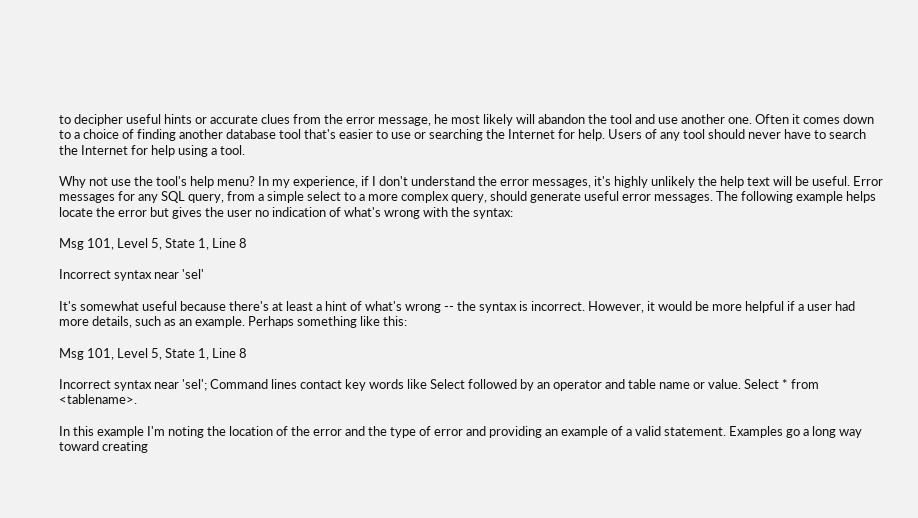to decipher useful hints or accurate clues from the error message, he most likely will abandon the tool and use another one. Often it comes down to a choice of finding another database tool that's easier to use or searching the Internet for help. Users of any tool should never have to search the Internet for help using a tool.

Why not use the tool's help menu? In my experience, if I don't understand the error messages, it's highly unlikely the help text will be useful. Error messages for any SQL query, from a simple select to a more complex query, should generate useful error messages. The following example helps locate the error but gives the user no indication of what's wrong with the syntax:

Msg 101, Level 5, State 1, Line 8

Incorrect syntax near 'sel'

It's somewhat useful because there's at least a hint of what's wrong -- the syntax is incorrect. However, it would be more helpful if a user had more details, such as an example. Perhaps something like this:

Msg 101, Level 5, State 1, Line 8

Incorrect syntax near 'sel'; Command lines contact key words like Select followed by an operator and table name or value. Select * from <tablename>.

In this example I'm noting the location of the error and the type of error and providing an example of a valid statement. Examples go a long way toward creating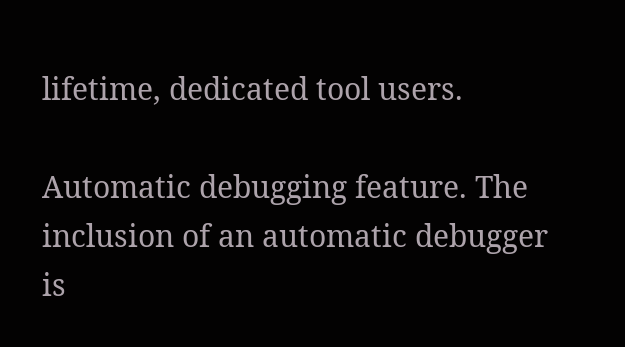lifetime, dedicated tool users.

Automatic debugging feature. The inclusion of an automatic debugger is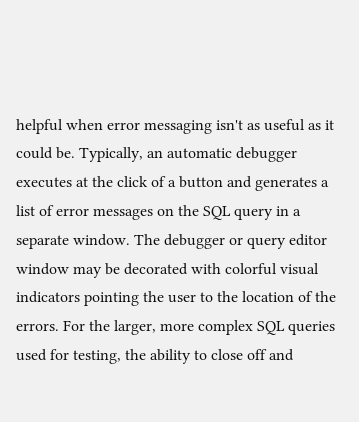helpful when error messaging isn't as useful as it could be. Typically, an automatic debugger executes at the click of a button and generates a list of error messages on the SQL query in a separate window. The debugger or query editor window may be decorated with colorful visual indicators pointing the user to the location of the errors. For the larger, more complex SQL queries used for testing, the ability to close off and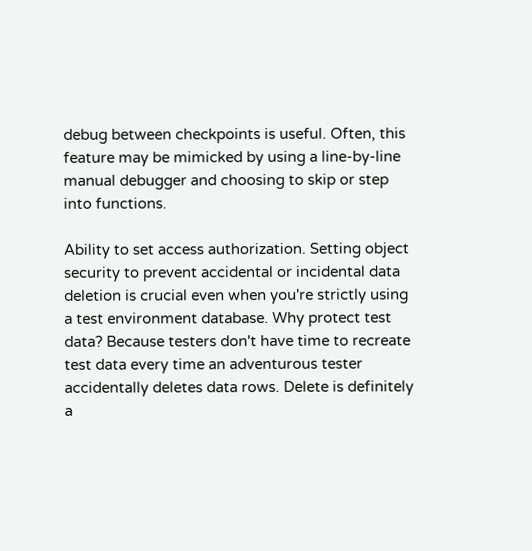debug between checkpoints is useful. Often, this feature may be mimicked by using a line-by-line manual debugger and choosing to skip or step into functions.

Ability to set access authorization. Setting object security to prevent accidental or incidental data deletion is crucial even when you're strictly using a test environment database. Why protect test data? Because testers don't have time to recreate test data every time an adventurous tester accidentally deletes data rows. Delete is definitely a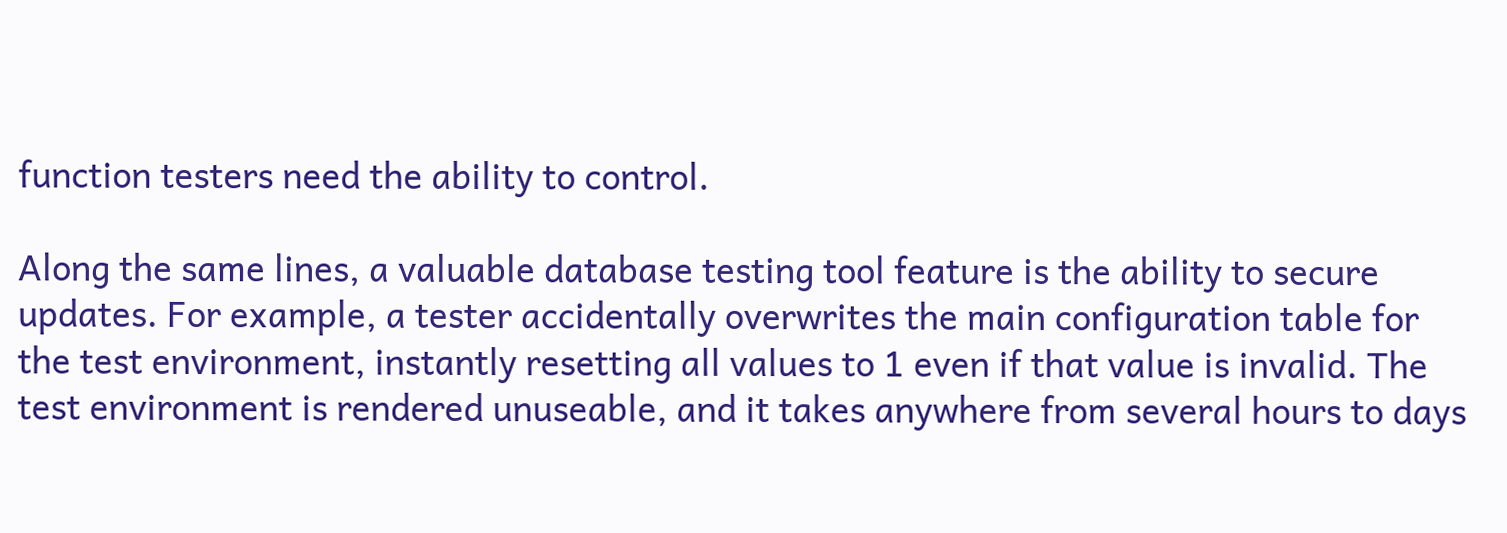function testers need the ability to control.

Along the same lines, a valuable database testing tool feature is the ability to secure updates. For example, a tester accidentally overwrites the main configuration table for the test environment, instantly resetting all values to 1 even if that value is invalid. The test environment is rendered unuseable, and it takes anywhere from several hours to days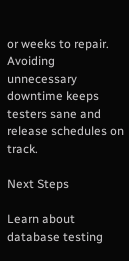or weeks to repair. Avoiding unnecessary downtime keeps testers sane and release schedules on track.

Next Steps

Learn about database testing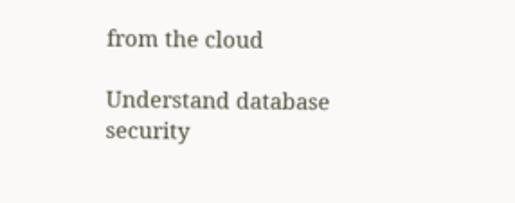from the cloud

Understand database security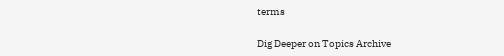terms

Dig Deeper on Topics Archive